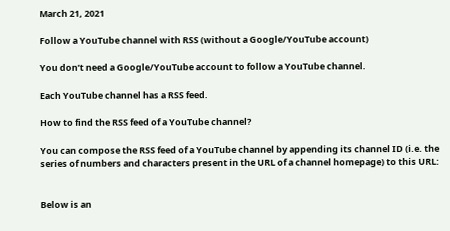March 21, 2021

Follow a YouTube channel with RSS (without a Google/YouTube account)

You don’t need a Google/YouTube account to follow a YouTube channel.

Each YouTube channel has a RSS feed.

How to find the RSS feed of a YouTube channel?

You can compose the RSS feed of a YouTube channel by appending its channel ID (i.e. the series of numbers and characters present in the URL of a channel homepage) to this URL:


Below is an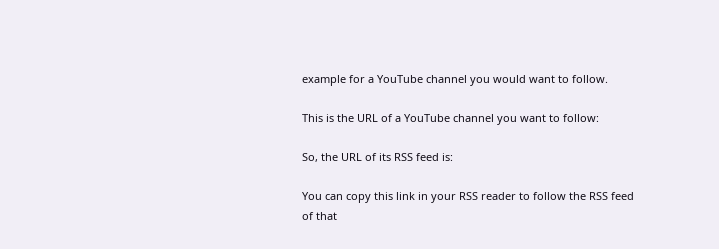example for a YouTube channel you would want to follow.

This is the URL of a YouTube channel you want to follow:

So, the URL of its RSS feed is:

You can copy this link in your RSS reader to follow the RSS feed of that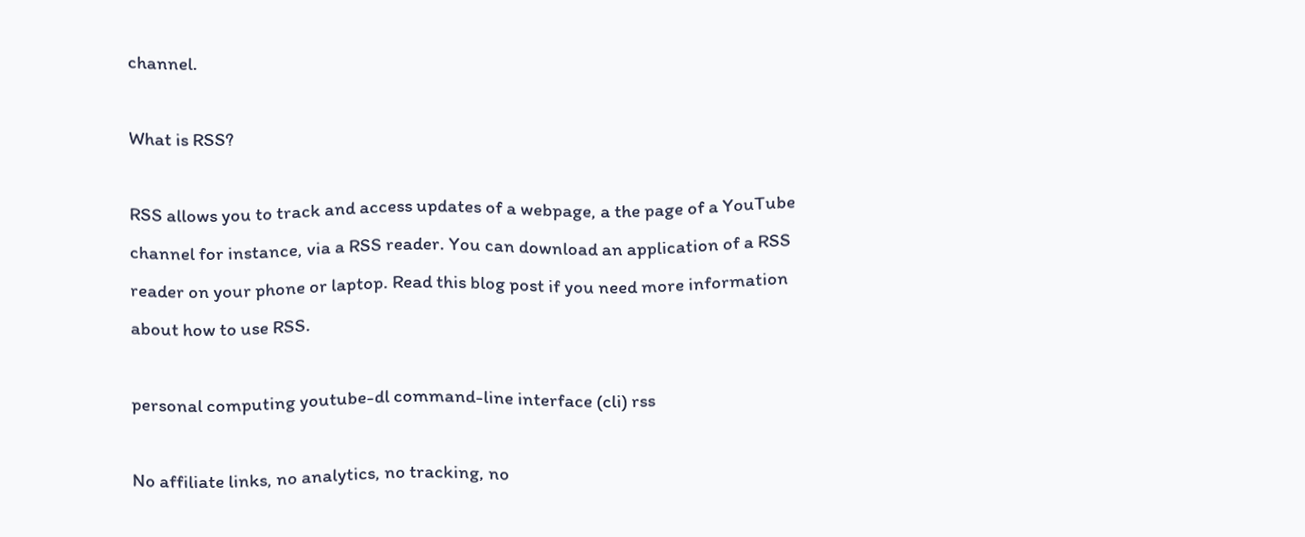channel.

What is RSS?

RSS allows you to track and access updates of a webpage, a the page of a YouTube channel for instance, via a RSS reader. You can download an application of a RSS reader on your phone or laptop. Read this blog post if you need more information about how to use RSS.

personal computing youtube-dl command-line interface (cli) rss

No affiliate links, no analytics, no tracking, no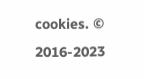cookies. © 2016-2023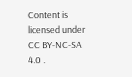Content is licensed under CC BY-NC-SA 4.0 .